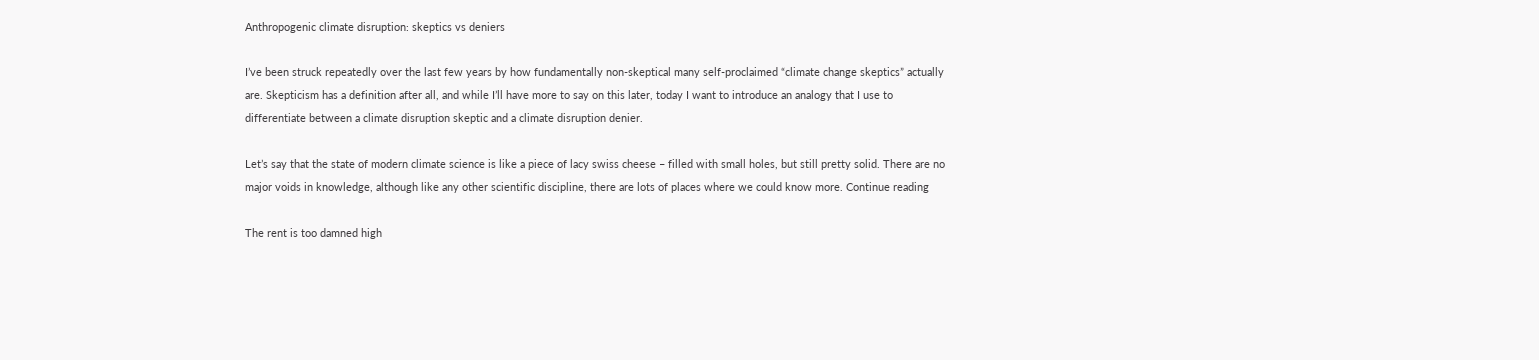Anthropogenic climate disruption: skeptics vs deniers

I’ve been struck repeatedly over the last few years by how fundamentally non-skeptical many self-proclaimed “climate change skeptics” actually are. Skepticism has a definition after all, and while I’ll have more to say on this later, today I want to introduce an analogy that I use to differentiate between a climate disruption skeptic and a climate disruption denier.

Let’s say that the state of modern climate science is like a piece of lacy swiss cheese – filled with small holes, but still pretty solid. There are no major voids in knowledge, although like any other scientific discipline, there are lots of places where we could know more. Continue reading

The rent is too damned high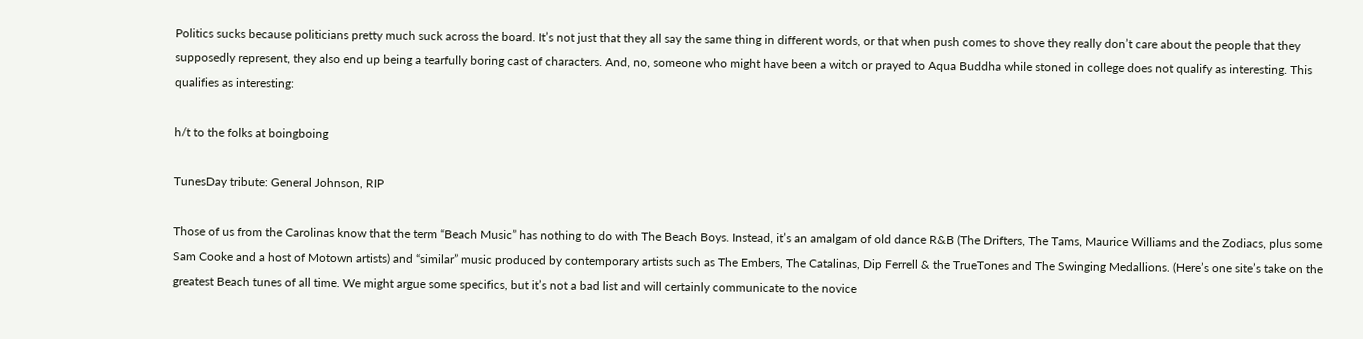Politics sucks because politicians pretty much suck across the board. It’s not just that they all say the same thing in different words, or that when push comes to shove they really don’t care about the people that they supposedly represent, they also end up being a tearfully boring cast of characters. And, no, someone who might have been a witch or prayed to Aqua Buddha while stoned in college does not qualify as interesting. This qualifies as interesting:

h/t to the folks at boingboing

TunesDay tribute: General Johnson, RIP

Those of us from the Carolinas know that the term “Beach Music” has nothing to do with The Beach Boys. Instead, it’s an amalgam of old dance R&B (The Drifters, The Tams, Maurice Williams and the Zodiacs, plus some Sam Cooke and a host of Motown artists) and “similar” music produced by contemporary artists such as The Embers, The Catalinas, Dip Ferrell & the TrueTones and The Swinging Medallions. (Here’s one site’s take on the greatest Beach tunes of all time. We might argue some specifics, but it’s not a bad list and will certainly communicate to the novice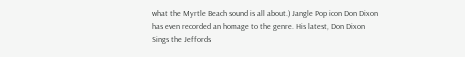what the Myrtle Beach sound is all about.) Jangle Pop icon Don Dixon has even recorded an homage to the genre. His latest, Don Dixon Sings the Jeffords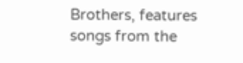Brothers, features songs from the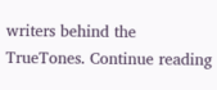writers behind the TrueTones. Continue reading